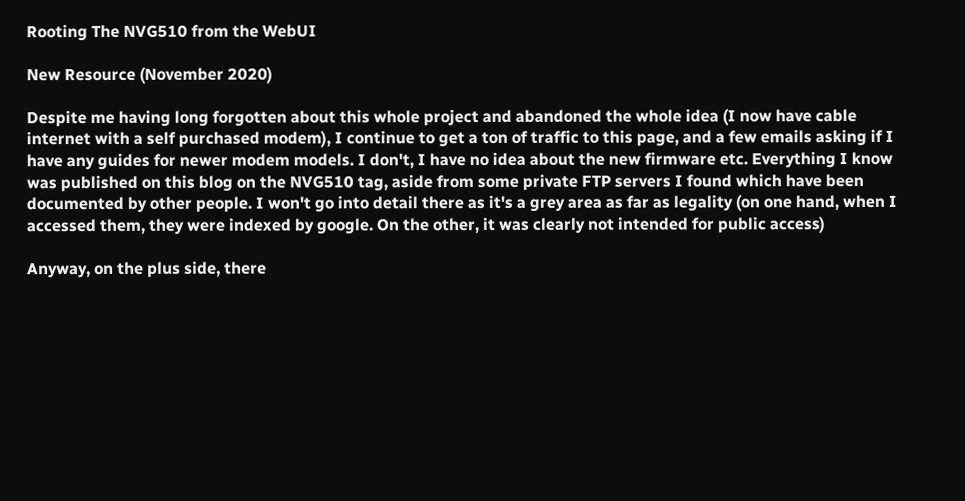Rooting The NVG510 from the WebUI

New Resource (November 2020)

Despite me having long forgotten about this whole project and abandoned the whole idea (I now have cable internet with a self purchased modem), I continue to get a ton of traffic to this page, and a few emails asking if I have any guides for newer modem models. I don't, I have no idea about the new firmware etc. Everything I know was published on this blog on the NVG510 tag, aside from some private FTP servers I found which have been documented by other people. I won't go into detail there as it's a grey area as far as legality (on one hand, when I accessed them, they were indexed by google. On the other, it was clearly not intended for public access)

Anyway, on the plus side, there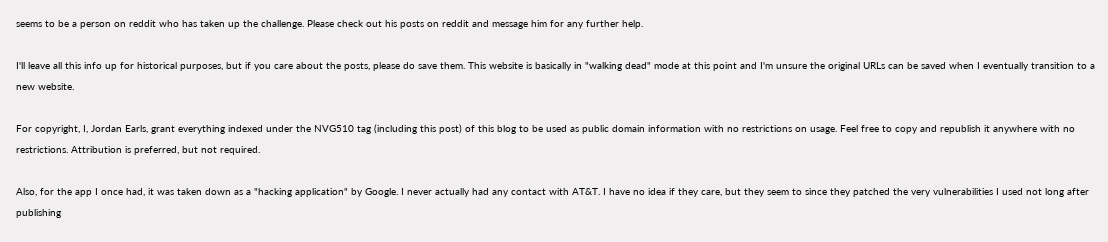seems to be a person on reddit who has taken up the challenge. Please check out his posts on reddit and message him for any further help.

I'll leave all this info up for historical purposes, but if you care about the posts, please do save them. This website is basically in "walking dead" mode at this point and I'm unsure the original URLs can be saved when I eventually transition to a new website.

For copyright, I, Jordan Earls, grant everything indexed under the NVG510 tag (including this post) of this blog to be used as public domain information with no restrictions on usage. Feel free to copy and republish it anywhere with no restrictions. Attribution is preferred, but not required.

Also, for the app I once had, it was taken down as a "hacking application" by Google. I never actually had any contact with AT&T. I have no idea if they care, but they seem to since they patched the very vulnerabilities I used not long after publishing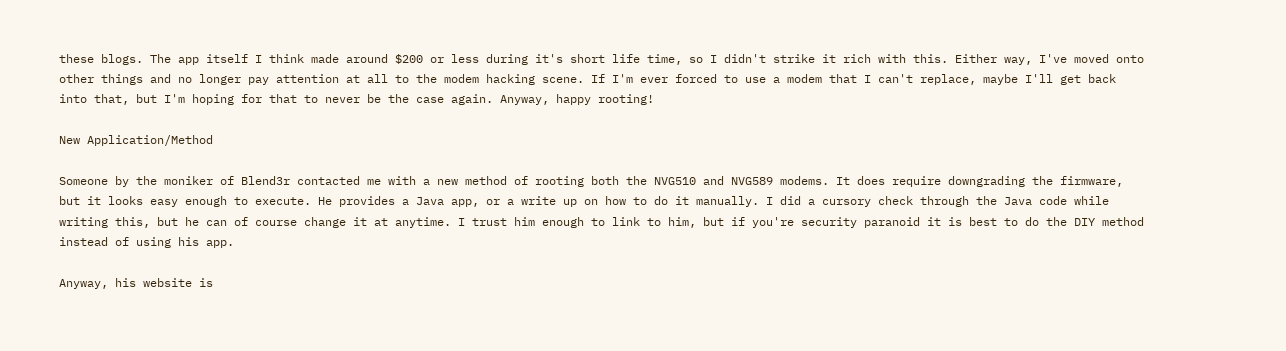these blogs. The app itself I think made around $200 or less during it's short life time, so I didn't strike it rich with this. Either way, I've moved onto other things and no longer pay attention at all to the modem hacking scene. If I'm ever forced to use a modem that I can't replace, maybe I'll get back into that, but I'm hoping for that to never be the case again. Anyway, happy rooting!

New Application/Method

Someone by the moniker of Blend3r contacted me with a new method of rooting both the NVG510 and NVG589 modems. It does require downgrading the firmware, but it looks easy enough to execute. He provides a Java app, or a write up on how to do it manually. I did a cursory check through the Java code while writing this, but he can of course change it at anytime. I trust him enough to link to him, but if you're security paranoid it is best to do the DIY method instead of using his app.

Anyway, his website is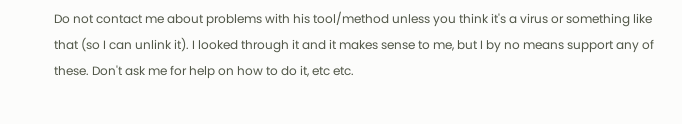Do not contact me about problems with his tool/method unless you think it's a virus or something like that (so I can unlink it). I looked through it and it makes sense to me, but I by no means support any of these. Don't ask me for help on how to do it, etc etc.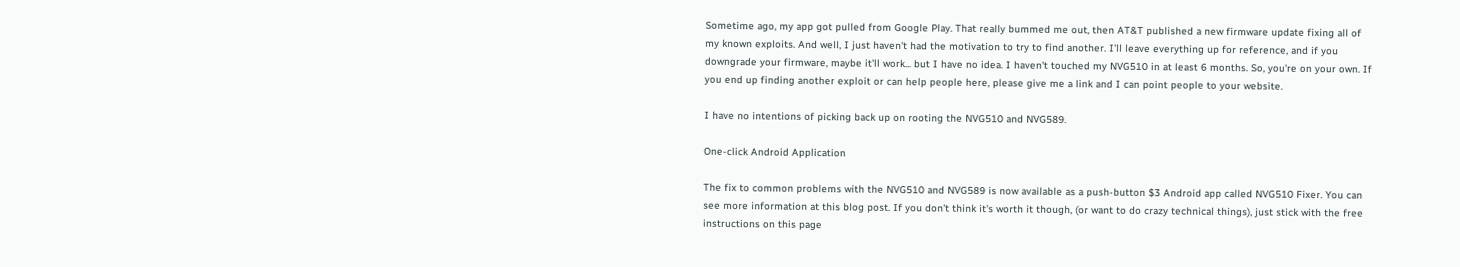Sometime ago, my app got pulled from Google Play. That really bummed me out, then AT&T published a new firmware update fixing all of my known exploits. And well, I just haven't had the motivation to try to find another. I'll leave everything up for reference, and if you downgrade your firmware, maybe it'll work... but I have no idea. I haven't touched my NVG510 in at least 6 months. So, you're on your own. If you end up finding another exploit or can help people here, please give me a link and I can point people to your website.

I have no intentions of picking back up on rooting the NVG510 and NVG589.

One-click Android Application

The fix to common problems with the NVG510 and NVG589 is now available as a push-button $3 Android app called NVG510 Fixer. You can see more information at this blog post. If you don't think it's worth it though, (or want to do crazy technical things), just stick with the free instructions on this page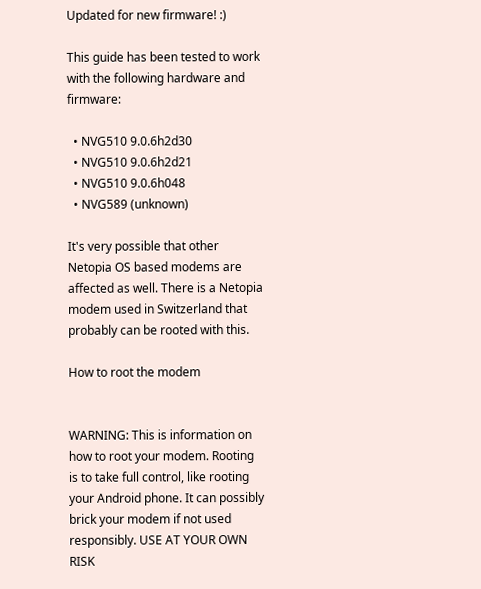Updated for new firmware! :)

This guide has been tested to work with the following hardware and firmware:

  • NVG510 9.0.6h2d30
  • NVG510 9.0.6h2d21
  • NVG510 9.0.6h048
  • NVG589 (unknown)

It's very possible that other Netopia OS based modems are affected as well. There is a Netopia modem used in Switzerland that probably can be rooted with this.

How to root the modem


WARNING: This is information on how to root your modem. Rooting is to take full control, like rooting your Android phone. It can possibly brick your modem if not used responsibly. USE AT YOUR OWN RISK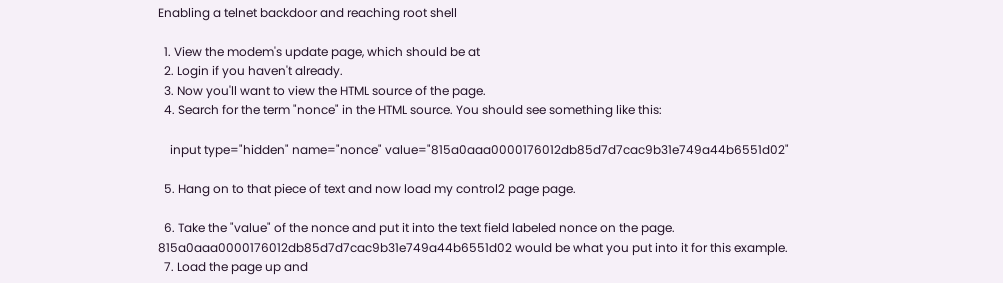Enabling a telnet backdoor and reaching root shell

  1. View the modem's update page, which should be at
  2. Login if you haven't already.
  3. Now you'll want to view the HTML source of the page.
  4. Search for the term "nonce" in the HTML source. You should see something like this:

    input type="hidden" name="nonce" value="815a0aaa0000176012db85d7d7cac9b31e749a44b6551d02"

  5. Hang on to that piece of text and now load my control2 page page.

  6. Take the "value" of the nonce and put it into the text field labeled nonce on the page. 815a0aaa0000176012db85d7d7cac9b31e749a44b6551d02 would be what you put into it for this example.
  7. Load the page up and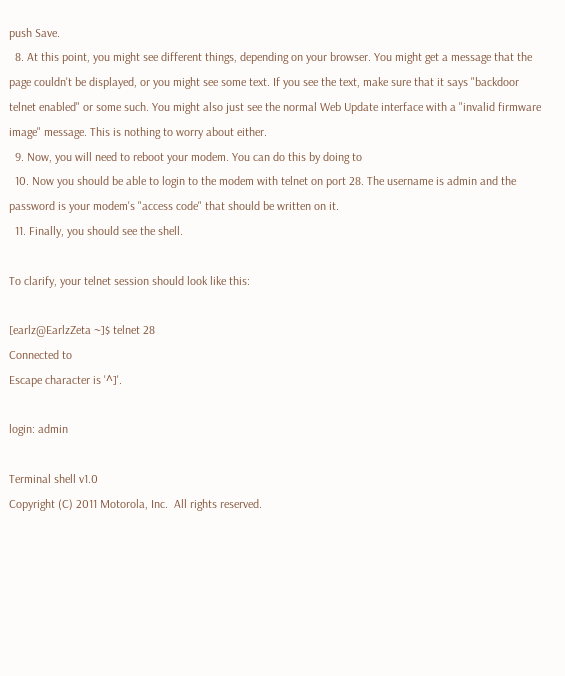push Save.
  8. At this point, you might see different things, depending on your browser. You might get a message that the page couldn't be displayed, or you might see some text. If you see the text, make sure that it says "backdoor telnet enabled" or some such. You might also just see the normal Web Update interface with a "invalid firmware image" message. This is nothing to worry about either.
  9. Now, you will need to reboot your modem. You can do this by doing to
  10. Now you should be able to login to the modem with telnet on port 28. The username is admin and the password is your modem's "access code" that should be written on it.
  11. Finally, you should see the shell.

To clarify, your telnet session should look like this:

[earlz@EarlzZeta ~]$ telnet 28
Connected to
Escape character is '^]'.

login: admin

Terminal shell v1.0
Copyright (C) 2011 Motorola, Inc.  All rights reserved.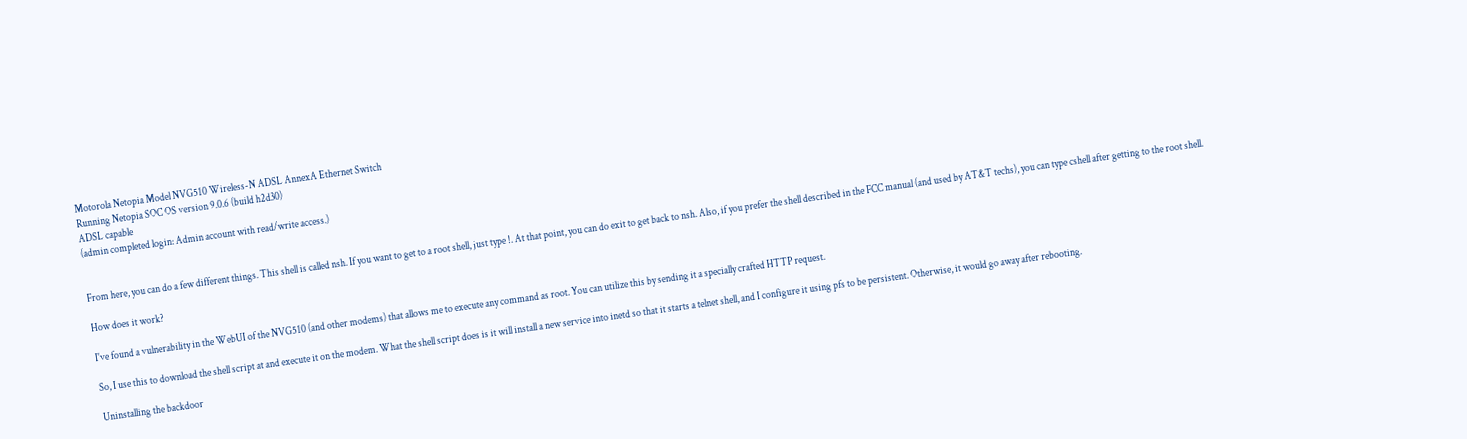Motorola Netopia Model NVG510 Wireless-N ADSL AnnexA Ethernet Switch
Running Netopia SOC OS version 9.0.6 (build h2d30)
ADSL capable
(admin completed login: Admin account with read/write access.)


From here, you can do a few different things. This shell is called nsh. If you want to get to a root shell, just type !. At that point, you can do exit to get back to nsh. Also, if you prefer the shell described in the FCC manual (and used by AT&T techs), you can type cshell after getting to the root shell.

How does it work?

I've found a vulnerability in the WebUI of the NVG510 (and other modems) that allows me to execute any command as root. You can utilize this by sending it a specially crafted HTTP request.

So, I use this to download the shell script at and execute it on the modem. What the shell script does is it will install a new service into inetd so that it starts a telnet shell, and I configure it using pfs to be persistent. Otherwise, it would go away after rebooting.

Uninstalling the backdoor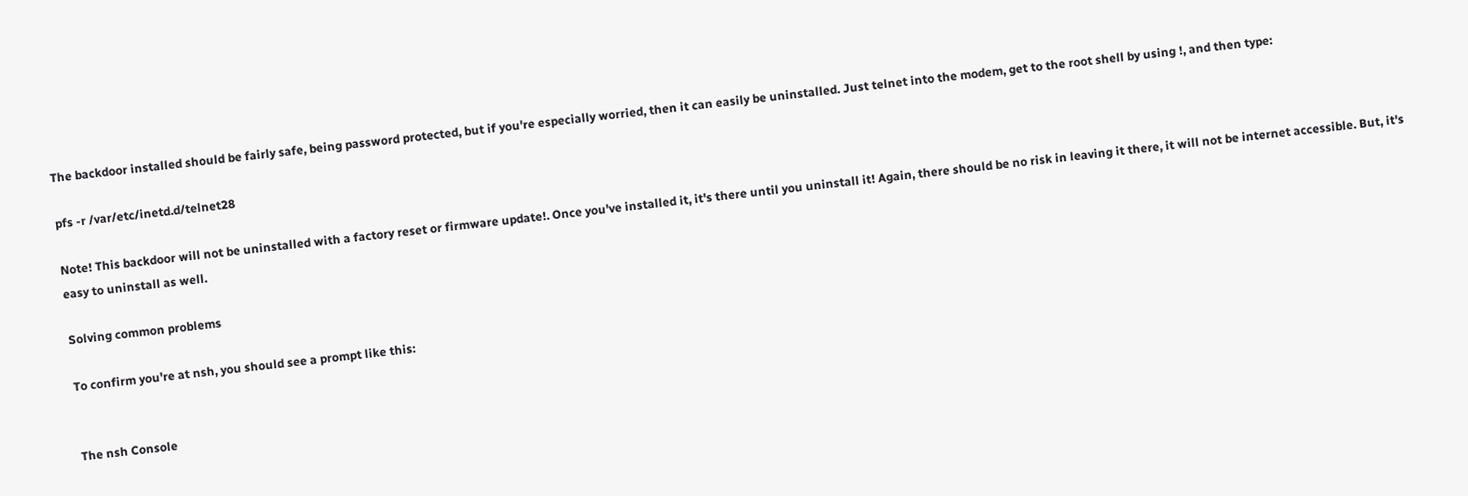The backdoor installed should be fairly safe, being password protected, but if you're especially worried, then it can easily be uninstalled. Just telnet into the modem, get to the root shell by using !, and then type:

pfs -r /var/etc/inetd.d/telnet28

Note! This backdoor will not be uninstalled with a factory reset or firmware update!. Once you've installed it, it's there until you uninstall it! Again, there should be no risk in leaving it there, it will not be internet accessible. But, it's easy to uninstall as well.

Solving common problems

To confirm you're at nsh, you should see a prompt like this:


The nsh Console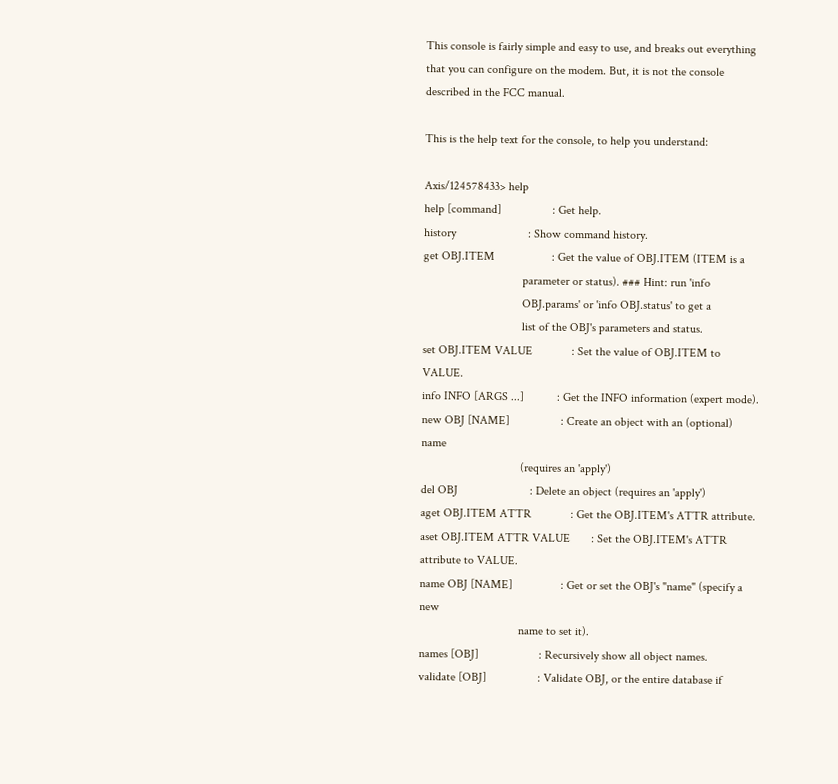This console is fairly simple and easy to use, and breaks out everything that you can configure on the modem. But, it is not the console described in the FCC manual.

This is the help text for the console, to help you understand:

Axis/124578433> help
help [command]                 : Get help.
history                        : Show command history.
get OBJ.ITEM                   : Get the value of OBJ.ITEM (ITEM is a
                                 parameter or status). ### Hint: run 'info
                                 OBJ.params' or 'info OBJ.status' to get a
                                 list of the OBJ's parameters and status.
set OBJ.ITEM VALUE             : Set the value of OBJ.ITEM to VALUE.
info INFO [ARGS ...]           : Get the INFO information (expert mode).
new OBJ [NAME]                 : Create an object with an (optional) name
                                 (requires an 'apply')
del OBJ                        : Delete an object (requires an 'apply')
aget OBJ.ITEM ATTR             : Get the OBJ.ITEM's ATTR attribute.
aset OBJ.ITEM ATTR VALUE       : Set the OBJ.ITEM's ATTR attribute to VALUE.
name OBJ [NAME]                : Get or set the OBJ's "name" (specify a new
                                 name to set it).
names [OBJ]                    : Recursively show all object names.
validate [OBJ]                 : Validate OBJ, or the entire database if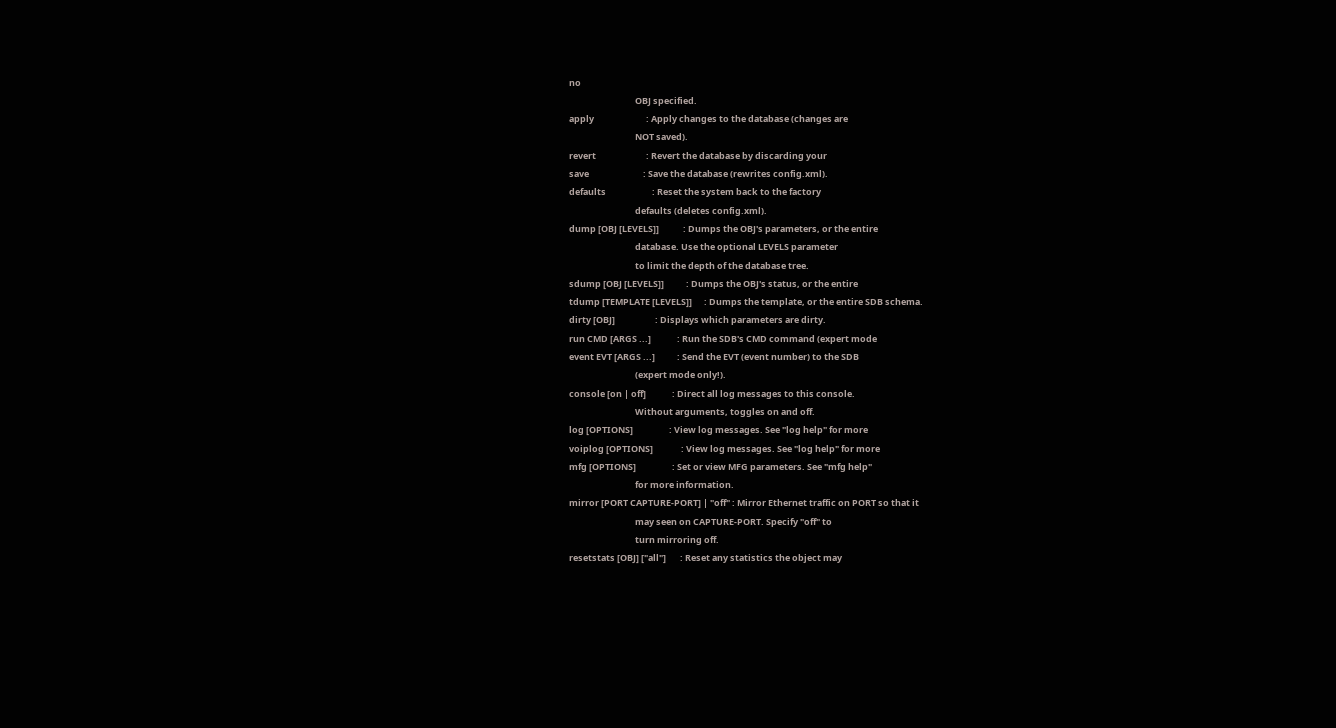no
                                 OBJ specified.
apply                          : Apply changes to the database (changes are
                                 NOT saved).
revert                         : Revert the database by discarding your
save                           : Save the database (rewrites config.xml).
defaults                       : Reset the system back to the factory
                                 defaults (deletes config.xml).
dump [OBJ [LEVELS]]            : Dumps the OBJ's parameters, or the entire
                                 database. Use the optional LEVELS parameter
                                 to limit the depth of the database tree.
sdump [OBJ [LEVELS]]           : Dumps the OBJ's status, or the entire
tdump [TEMPLATE [LEVELS]]      : Dumps the template, or the entire SDB schema.
dirty [OBJ]                    : Displays which parameters are dirty.
run CMD [ARGS ...]             : Run the SDB's CMD command (expert mode
event EVT [ARGS ...]           : Send the EVT (event number) to the SDB
                                 (expert mode only!).
console [on | off]             : Direct all log messages to this console.
                                 Without arguments, toggles on and off.
log [OPTIONS]                  : View log messages. See "log help" for more
voiplog [OPTIONS]              : View log messages. See "log help" for more
mfg [OPTIONS]                  : Set or view MFG parameters. See "mfg help"
                                 for more information.
mirror [PORT CAPTURE-PORT] | "off" : Mirror Ethernet traffic on PORT so that it
                                 may seen on CAPTURE-PORT. Specify "off" to
                                 turn mirroring off.
resetstats [OBJ] ["all"]       : Reset any statistics the object may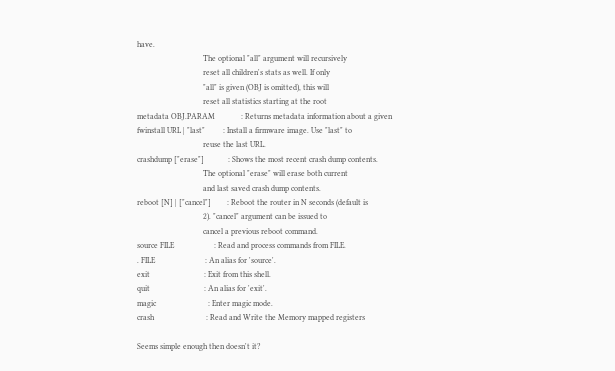have.
                                 The optional "all" argument will recursively
                                 reset all children's stats as well. If only
                                 "all" is given (OBJ is omitted), this will
                                 reset all statistics starting at the root
metadata OBJ.PARAM             : Returns metadata information about a given
fwinstall URL | "last"         : Install a firmware image. Use "last" to
                                 reuse the last URL.
crashdump ["erase"]            : Shows the most recent crash dump contents.
                                 The optional "erase" will erase both current
                                 and last saved crash dump contents.
reboot [N] | ["cancel"]        : Reboot the router in N seconds (default is
                                 2). "cancel" argument can be issued to
                                 cancel a previous reboot command.
source FILE                    : Read and process commands from FILE.
. FILE                         : An alias for 'source'.
exit                           : Exit from this shell.
quit                           : An alias for 'exit'.
magic                          : Enter magic mode.
crash                          : Read and Write the Memory mapped registers

Seems simple enough then doesn't it?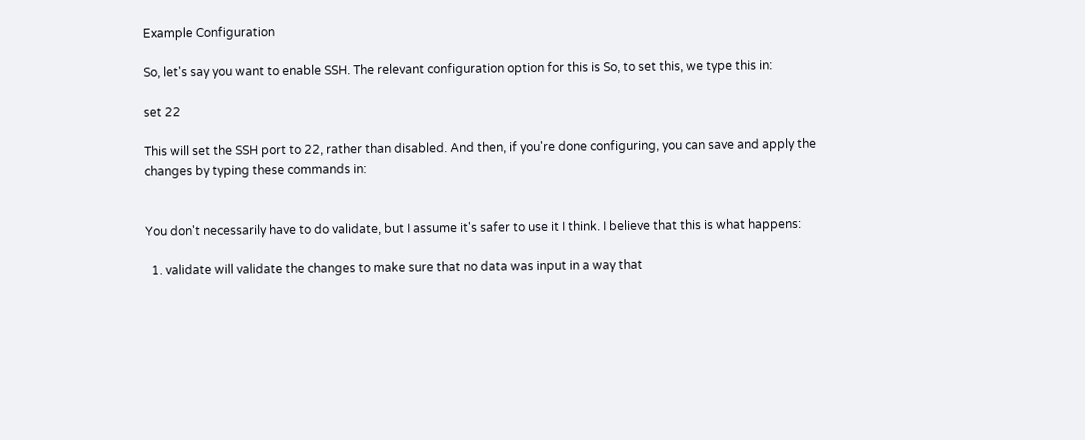Example Configuration

So, let's say you want to enable SSH. The relevant configuration option for this is So, to set this, we type this in:

set 22

This will set the SSH port to 22, rather than disabled. And then, if you're done configuring, you can save and apply the changes by typing these commands in:


You don't necessarily have to do validate, but I assume it's safer to use it I think. I believe that this is what happens:

  1. validate will validate the changes to make sure that no data was input in a way that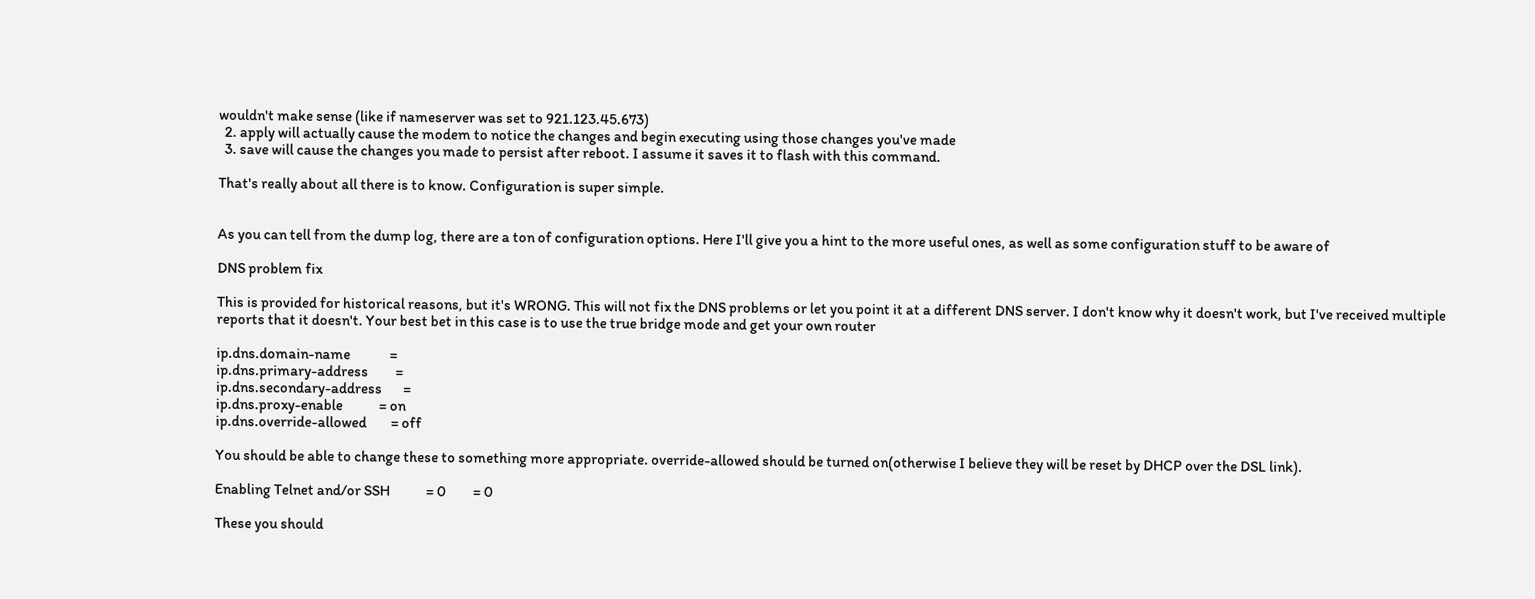wouldn't make sense (like if nameserver was set to 921.123.45.673)
  2. apply will actually cause the modem to notice the changes and begin executing using those changes you've made
  3. save will cause the changes you made to persist after reboot. I assume it saves it to flash with this command.

That's really about all there is to know. Configuration is super simple.


As you can tell from the dump log, there are a ton of configuration options. Here I'll give you a hint to the more useful ones, as well as some configuration stuff to be aware of

DNS problem fix

This is provided for historical reasons, but it's WRONG. This will not fix the DNS problems or let you point it at a different DNS server. I don't know why it doesn't work, but I've received multiple reports that it doesn't. Your best bet in this case is to use the true bridge mode and get your own router

ip.dns.domain-name             =
ip.dns.primary-address         =
ip.dns.secondary-address       =
ip.dns.proxy-enable            = on
ip.dns.override-allowed        = off

You should be able to change these to something more appropriate. override-allowed should be turned on(otherwise I believe they will be reset by DHCP over the DSL link).

Enabling Telnet and/or SSH            = 0         = 0

These you should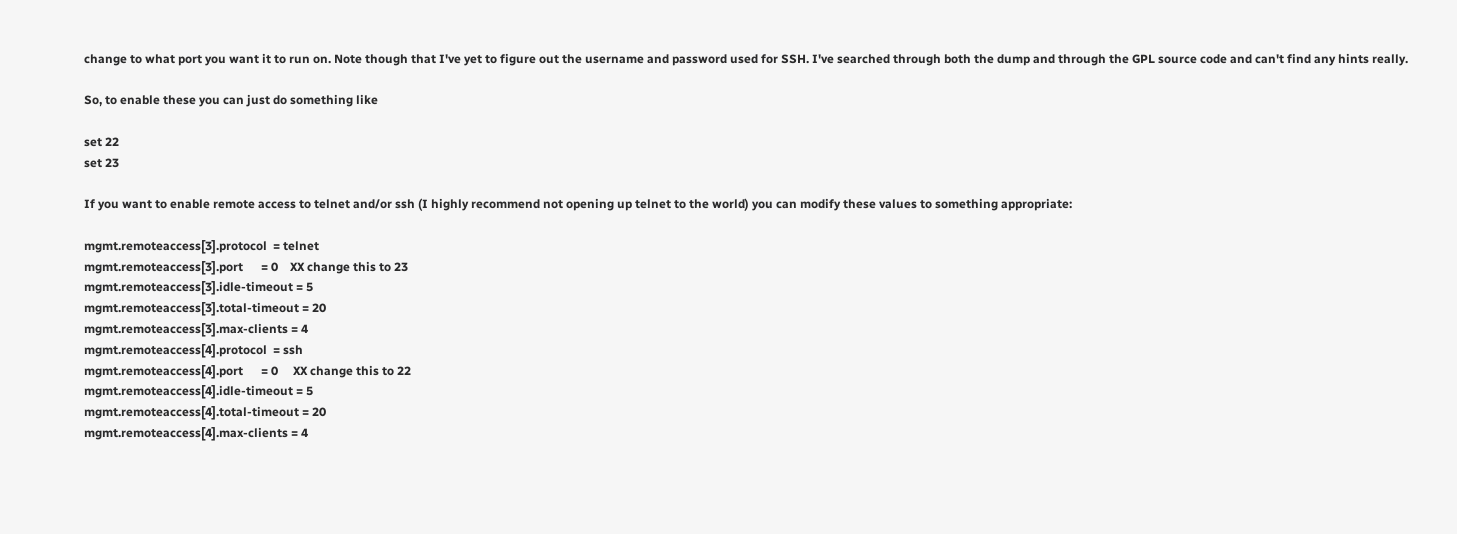change to what port you want it to run on. Note though that I've yet to figure out the username and password used for SSH. I've searched through both the dump and through the GPL source code and can't find any hints really.

So, to enable these you can just do something like

set 22
set 23

If you want to enable remote access to telnet and/or ssh (I highly recommend not opening up telnet to the world) you can modify these values to something appropriate:

mgmt.remoteaccess[3].protocol  = telnet
mgmt.remoteaccess[3].port      = 0    XX change this to 23
mgmt.remoteaccess[3].idle-timeout = 5
mgmt.remoteaccess[3].total-timeout = 20
mgmt.remoteaccess[3].max-clients = 4
mgmt.remoteaccess[4].protocol  = ssh
mgmt.remoteaccess[4].port      = 0     XX change this to 22
mgmt.remoteaccess[4].idle-timeout = 5
mgmt.remoteaccess[4].total-timeout = 20
mgmt.remoteaccess[4].max-clients = 4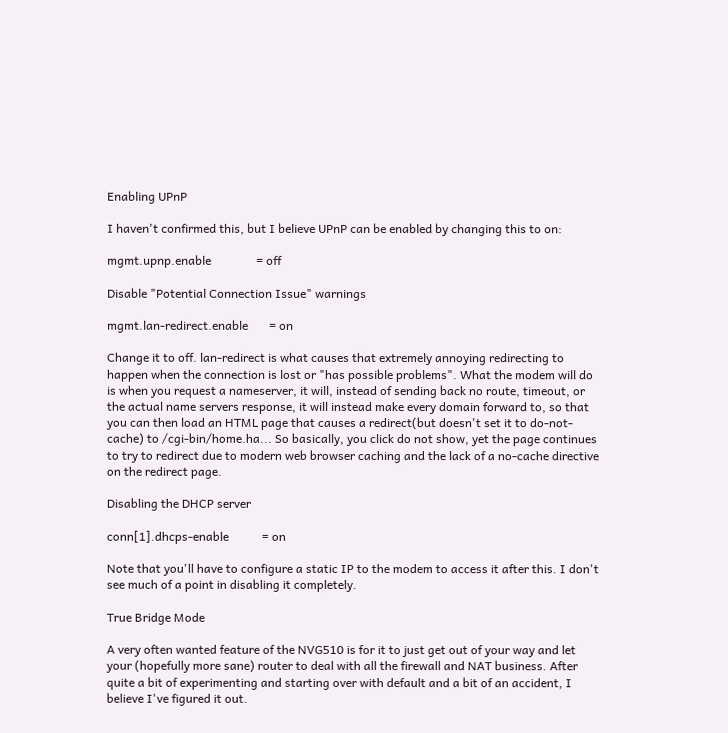Enabling UPnP

I haven't confirmed this, but I believe UPnP can be enabled by changing this to on:

mgmt.upnp.enable               = off

Disable "Potential Connection Issue" warnings

mgmt.lan-redirect.enable       = on

Change it to off. lan-redirect is what causes that extremely annoying redirecting to happen when the connection is lost or "has possible problems". What the modem will do is when you request a nameserver, it will, instead of sending back no route, timeout, or the actual name servers response, it will instead make every domain forward to, so that you can then load an HTML page that causes a redirect(but doesn't set it to do-not-cache) to /cgi-bin/home.ha... So basically, you click do not show, yet the page continues to try to redirect due to modern web browser caching and the lack of a no-cache directive on the redirect page.

Disabling the DHCP server

conn[1].dhcps-enable           = on

Note that you'll have to configure a static IP to the modem to access it after this. I don't see much of a point in disabling it completely.

True Bridge Mode

A very often wanted feature of the NVG510 is for it to just get out of your way and let your (hopefully more sane) router to deal with all the firewall and NAT business. After quite a bit of experimenting and starting over with default and a bit of an accident, I believe I've figured it out.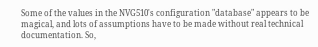Some of the values in the NVG510's configuration "database" appears to be magical, and lots of assumptions have to be made without real technical documentation. So,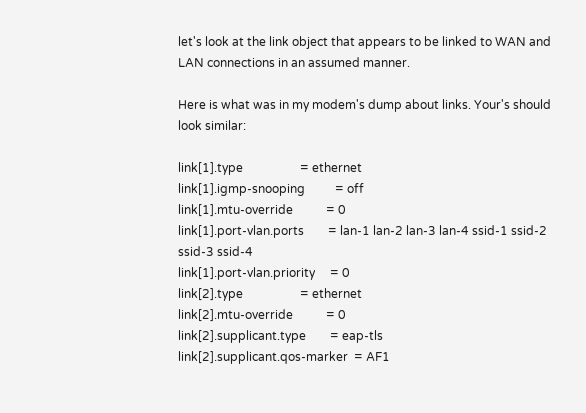let's look at the link object that appears to be linked to WAN and LAN connections in an assumed manner.

Here is what was in my modem's dump about links. Your's should look similar:

link[1].type                   = ethernet
link[1].igmp-snooping          = off
link[1].mtu-override           = 0
link[1].port-vlan.ports        = lan-1 lan-2 lan-3 lan-4 ssid-1 ssid-2 ssid-3 ssid-4
link[1].port-vlan.priority     = 0
link[2].type                   = ethernet
link[2].mtu-override           = 0
link[2].supplicant.type        = eap-tls
link[2].supplicant.qos-marker  = AF1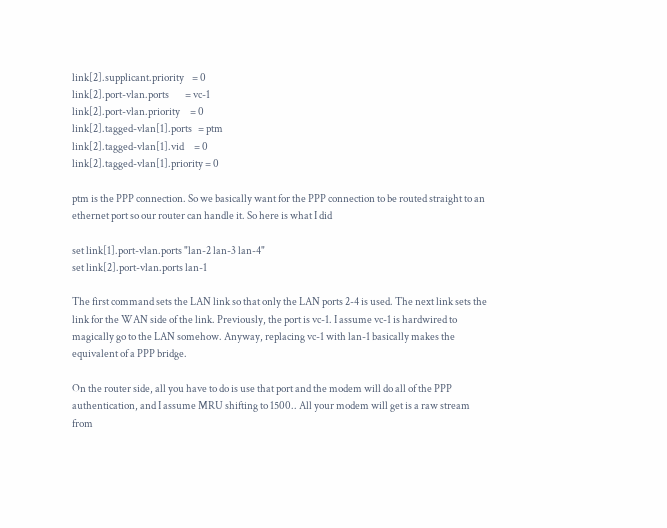link[2].supplicant.priority    = 0
link[2].port-vlan.ports        = vc-1
link[2].port-vlan.priority     = 0
link[2].tagged-vlan[1].ports   = ptm
link[2].tagged-vlan[1].vid     = 0
link[2].tagged-vlan[1].priority = 0

ptm is the PPP connection. So we basically want for the PPP connection to be routed straight to an ethernet port so our router can handle it. So here is what I did

set link[1].port-vlan.ports "lan-2 lan-3 lan-4"
set link[2].port-vlan.ports lan-1

The first command sets the LAN link so that only the LAN ports 2-4 is used. The next link sets the link for the WAN side of the link. Previously, the port is vc-1. I assume vc-1 is hardwired to magically go to the LAN somehow. Anyway, replacing vc-1 with lan-1 basically makes the equivalent of a PPP bridge.

On the router side, all you have to do is use that port and the modem will do all of the PPP authentication, and I assume MRU shifting to 1500.. All your modem will get is a raw stream from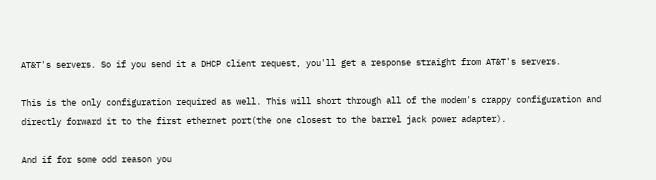AT&T's servers. So if you send it a DHCP client request, you'll get a response straight from AT&T's servers.

This is the only configuration required as well. This will short through all of the modem's crappy configuration and directly forward it to the first ethernet port(the one closest to the barrel jack power adapter).

And if for some odd reason you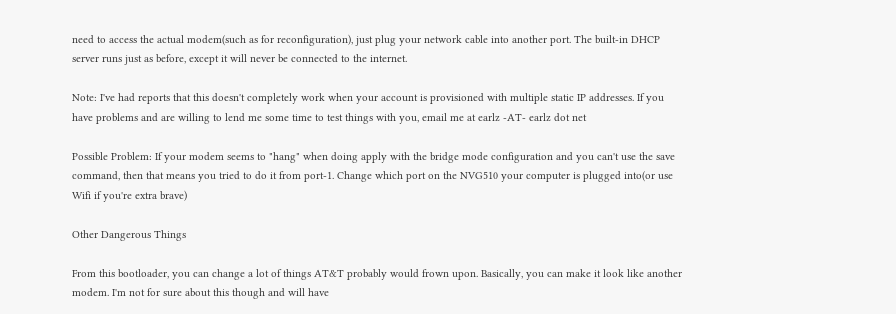need to access the actual modem(such as for reconfiguration), just plug your network cable into another port. The built-in DHCP server runs just as before, except it will never be connected to the internet.

Note: I've had reports that this doesn't completely work when your account is provisioned with multiple static IP addresses. If you have problems and are willing to lend me some time to test things with you, email me at earlz -AT- earlz dot net

Possible Problem: If your modem seems to "hang" when doing apply with the bridge mode configuration and you can't use the save command, then that means you tried to do it from port-1. Change which port on the NVG510 your computer is plugged into(or use Wifi if you're extra brave)

Other Dangerous Things

From this bootloader, you can change a lot of things AT&T probably would frown upon. Basically, you can make it look like another modem. I'm not for sure about this though and will have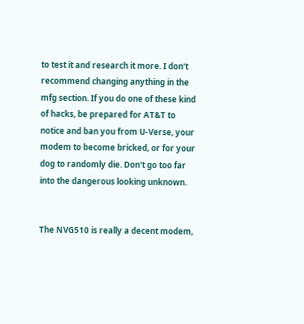to test it and research it more. I don't recommend changing anything in the mfg section. If you do one of these kind of hacks, be prepared for AT&T to notice and ban you from U-Verse, your modem to become bricked, or for your dog to randomly die. Don't go too far into the dangerous looking unknown.


The NVG510 is really a decent modem,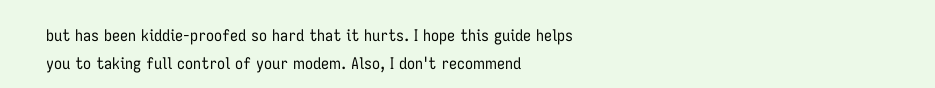but has been kiddie-proofed so hard that it hurts. I hope this guide helps you to taking full control of your modem. Also, I don't recommend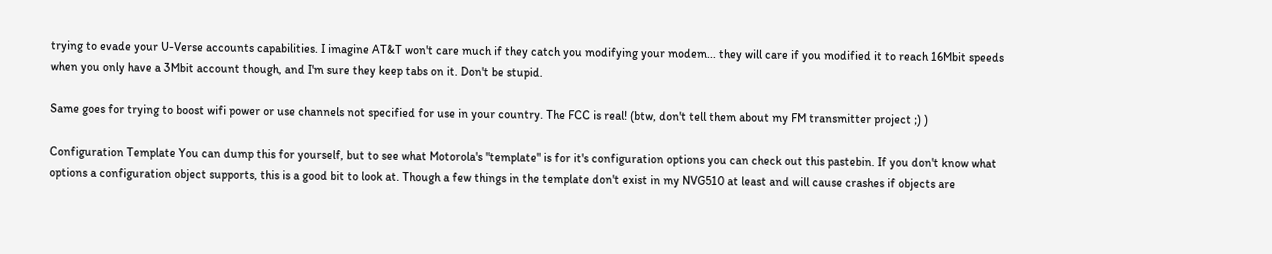trying to evade your U-Verse accounts capabilities. I imagine AT&T won't care much if they catch you modifying your modem... they will care if you modified it to reach 16Mbit speeds when you only have a 3Mbit account though, and I'm sure they keep tabs on it. Don't be stupid.

Same goes for trying to boost wifi power or use channels not specified for use in your country. The FCC is real! (btw, don't tell them about my FM transmitter project ;) )

Configuration Template You can dump this for yourself, but to see what Motorola's "template" is for it's configuration options you can check out this pastebin. If you don't know what options a configuration object supports, this is a good bit to look at. Though a few things in the template don't exist in my NVG510 at least and will cause crashes if objects are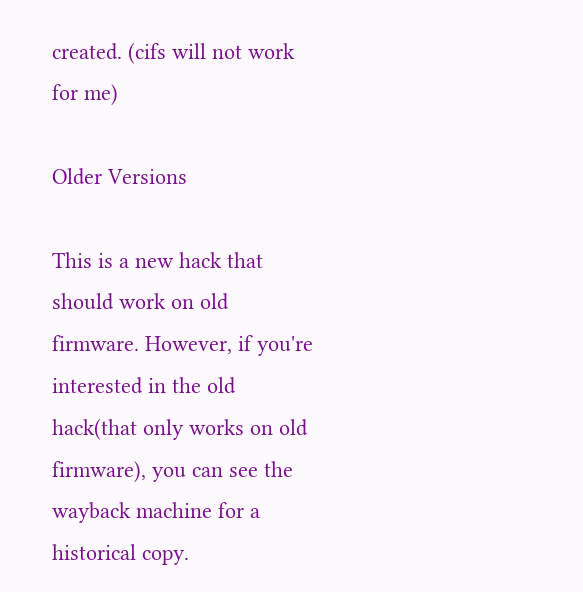created. (cifs will not work for me)

Older Versions

This is a new hack that should work on old firmware. However, if you're interested in the old hack(that only works on old firmware), you can see the wayback machine for a historical copy.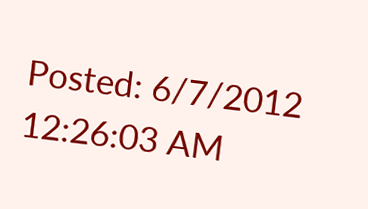Posted: 6/7/2012 12:26:03 AM